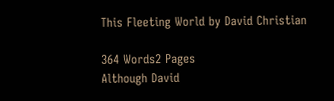This Fleeting World by David Christian

364 Words2 Pages
Although David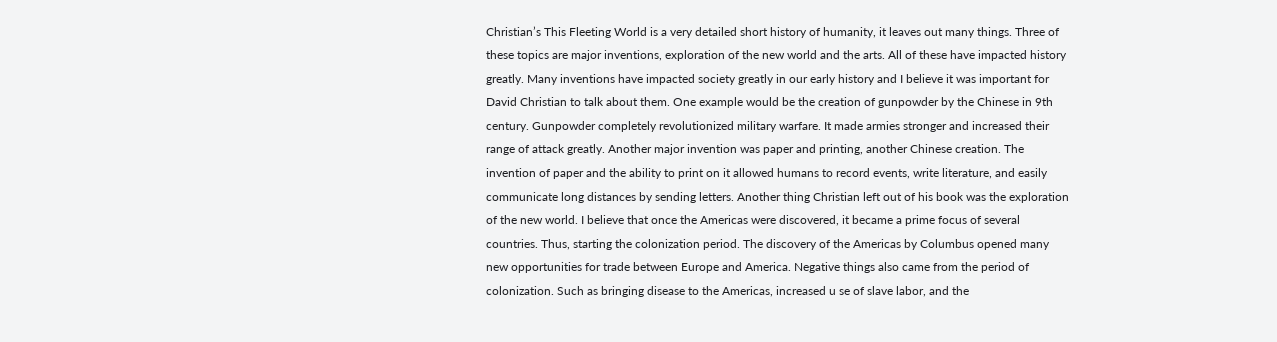Christian’s This Fleeting World is a very detailed short history of humanity, it leaves out many things. Three of these topics are major inventions, exploration of the new world and the arts. All of these have impacted history greatly. Many inventions have impacted society greatly in our early history and I believe it was important for David Christian to talk about them. One example would be the creation of gunpowder by the Chinese in 9th century. Gunpowder completely revolutionized military warfare. It made armies stronger and increased their range of attack greatly. Another major invention was paper and printing, another Chinese creation. The invention of paper and the ability to print on it allowed humans to record events, write literature, and easily communicate long distances by sending letters. Another thing Christian left out of his book was the exploration of the new world. I believe that once the Americas were discovered, it became a prime focus of several countries. Thus, starting the colonization period. The discovery of the Americas by Columbus opened many new opportunities for trade between Europe and America. Negative things also came from the period of colonization. Such as bringing disease to the Americas, increased u se of slave labor, and the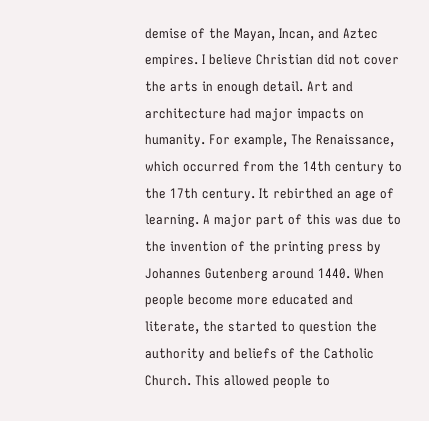demise of the Mayan, Incan, and Aztec empires. I believe Christian did not cover the arts in enough detail. Art and architecture had major impacts on humanity. For example, The Renaissance, which occurred from the 14th century to the 17th century. It rebirthed an age of learning. A major part of this was due to the invention of the printing press by Johannes Gutenberg around 1440. When people become more educated and literate, the started to question the authority and beliefs of the Catholic Church. This allowed people to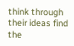think through their ideas find the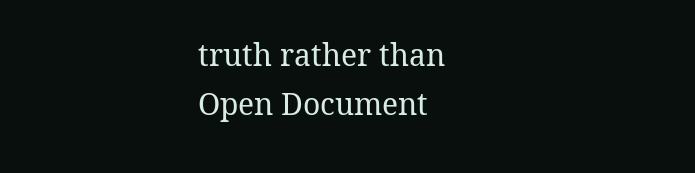truth rather than
Open Document